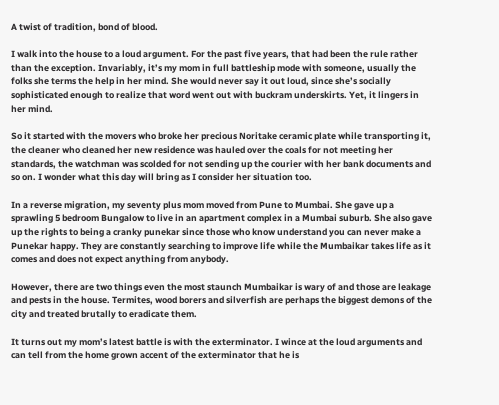A twist of tradition, bond of blood.

I walk into the house to a loud argument. For the past five years, that had been the rule rather than the exception. Invariably, it’s my mom in full battleship mode with someone, usually the folks she terms the help in her mind. She would never say it out loud, since she’s socially sophisticated enough to realize that word went out with buckram underskirts. Yet, it lingers in her mind.

So it started with the movers who broke her precious Noritake ceramic plate while transporting it, the cleaner who cleaned her new residence was hauled over the coals for not meeting her standards, the watchman was scolded for not sending up the courier with her bank documents and so on. I wonder what this day will bring as I consider her situation too.

In a reverse migration, my seventy plus mom moved from Pune to Mumbai. She gave up a sprawling 5 bedroom Bungalow to live in an apartment complex in a Mumbai suburb. She also gave up the rights to being a cranky punekar since those who know understand you can never make a Punekar happy. They are constantly searching to improve life while the Mumbaikar takes life as it comes and does not expect anything from anybody.

However, there are two things even the most staunch Mumbaikar is wary of and those are leakage and pests in the house. Termites, wood borers and silverfish are perhaps the biggest demons of the city and treated brutally to eradicate them.

It turns out my mom’s latest battle is with the exterminator. I wince at the loud arguments and can tell from the home grown accent of the exterminator that he is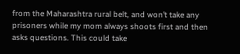from the Maharashtra rural belt, and won’t take any prisoners while my mom always shoots first and then asks questions. This could take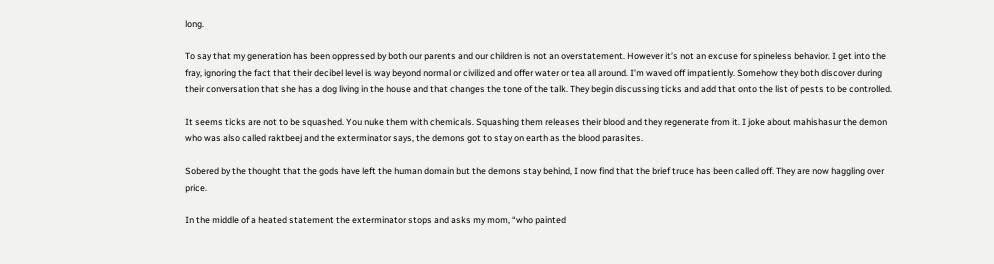long.

To say that my generation has been oppressed by both our parents and our children is not an overstatement. However it’s not an excuse for spineless behavior. I get into the fray, ignoring the fact that their decibel level is way beyond normal or civilized and offer water or tea all around. I’m waved off impatiently. Somehow they both discover during their conversation that she has a dog living in the house and that changes the tone of the talk. They begin discussing ticks and add that onto the list of pests to be controlled.

It seems ticks are not to be squashed. You nuke them with chemicals. Squashing them releases their blood and they regenerate from it. I joke about mahishasur the demon who was also called raktbeej and the exterminator says, the demons got to stay on earth as the blood parasites.

Sobered by the thought that the gods have left the human domain but the demons stay behind, I now find that the brief truce has been called off. They are now haggling over price.

In the middle of a heated statement the exterminator stops and asks my mom, “who painted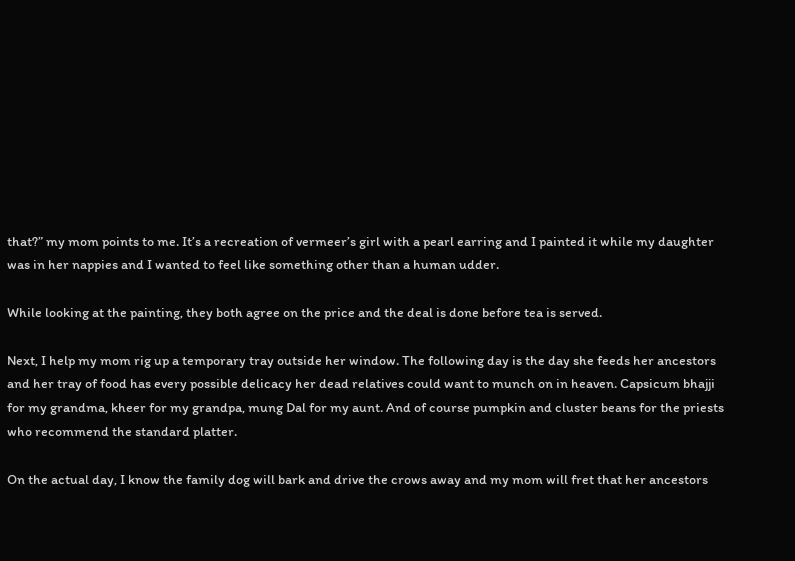that?” my mom points to me. It’s a recreation of vermeer’s girl with a pearl earring and I painted it while my daughter was in her nappies and I wanted to feel like something other than a human udder.

While looking at the painting, they both agree on the price and the deal is done before tea is served.

Next, I help my mom rig up a temporary tray outside her window. The following day is the day she feeds her ancestors and her tray of food has every possible delicacy her dead relatives could want to munch on in heaven. Capsicum bhajji for my grandma, kheer for my grandpa, mung Dal for my aunt. And of course pumpkin and cluster beans for the priests who recommend the standard platter.

On the actual day, I know the family dog will bark and drive the crows away and my mom will fret that her ancestors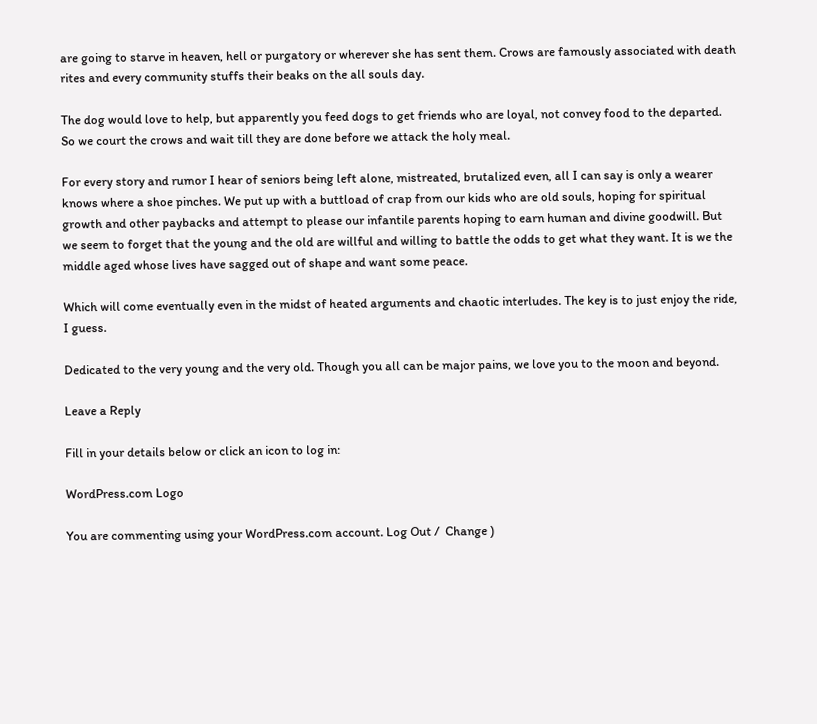are going to starve in heaven, hell or purgatory or wherever she has sent them. Crows are famously associated with death rites and every community stuffs their beaks on the all souls day.

The dog would love to help, but apparently you feed dogs to get friends who are loyal, not convey food to the departed. So we court the crows and wait till they are done before we attack the holy meal.

For every story and rumor I hear of seniors being left alone, mistreated, brutalized even, all I can say is only a wearer knows where a shoe pinches. We put up with a buttload of crap from our kids who are old souls, hoping for spiritual growth and other paybacks and attempt to please our infantile parents hoping to earn human and divine goodwill. But we seem to forget that the young and the old are willful and willing to battle the odds to get what they want. It is we the middle aged whose lives have sagged out of shape and want some peace.

Which will come eventually even in the midst of heated arguments and chaotic interludes. The key is to just enjoy the ride, I guess.

Dedicated to the very young and the very old. Though you all can be major pains, we love you to the moon and beyond.

Leave a Reply

Fill in your details below or click an icon to log in:

WordPress.com Logo

You are commenting using your WordPress.com account. Log Out /  Change )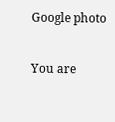Google photo

You are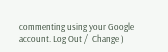commenting using your Google account. Log Out /  Change )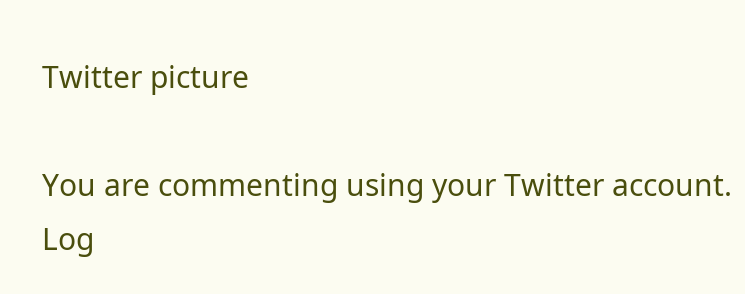Twitter picture

You are commenting using your Twitter account. Log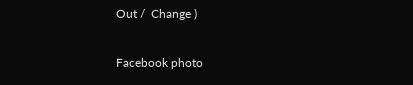Out /  Change )

Facebook photo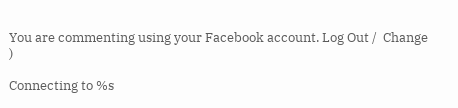You are commenting using your Facebook account. Log Out /  Change )

Connecting to %s